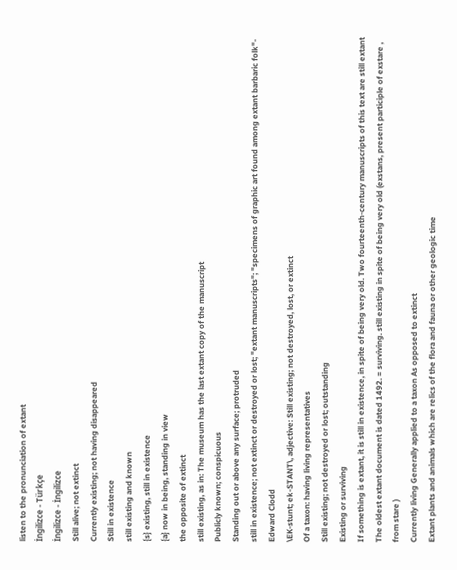listen to the pronunciation of extant
İngilizce - Türkçe
İngilizce - İngilizce
Still alive; not extinct
Currently existing; not having disappeared
Still in existence
still existing and known
{s} existing, still in existence
{a} now in being, standing in view
the opposite of extinct
still existing, as in: The museum has the last extant copy of the manuscript
Publicly known; conspicuous
Standing out or above any surface; protruded
still in existence; not extinct or destroyed or lost; "extant manuscripts"; "specimens of graphic art found among extant barbaric folk"- Edward Clodd
\EK-stunt; ek-STANT\, adjective: Still existing; not destroyed, lost, or extinct
Of a taxon: having living representatives
Still existing; not destroyed or lost; outstanding
Existing or surviving
If something is extant, it is still in existence, in spite of being very old. Two fourteenth-century manuscripts of this text are still extant The oldest extant document is dated 1492. = surviving. still existing in spite of being very old (exstans, present participle of exstare , from stare )
Currently living Generally applied to a taxon As opposed to extinct
Extant plants and animals which are relics of the flora and fauna or other geologic time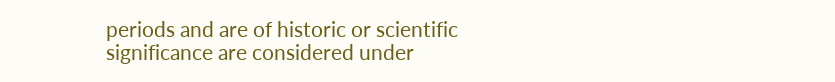periods and are of historic or scientific significance are considered under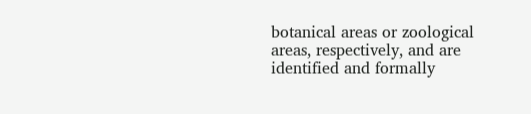botanical areas or zoological areas, respectively, and are identified and formally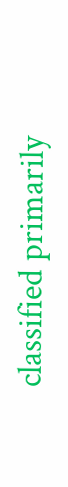classified primarily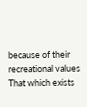because of their recreational values
That which exists